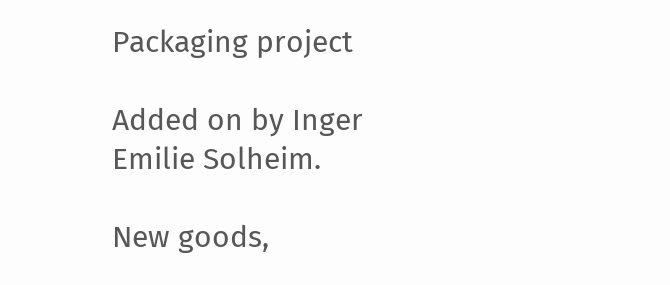Packaging project

Added on by Inger Emilie Solheim.

New goods,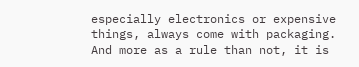especially electronics or expensive things, always come with packaging. And more as a rule than not, it is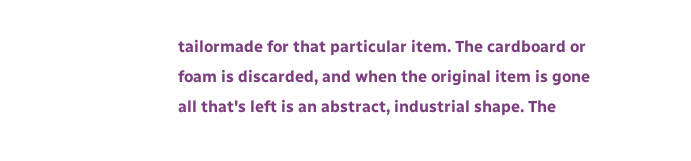tailormade for that particular item. The cardboard or foam is discarded, and when the original item is gone all that's left is an abstract, industrial shape. The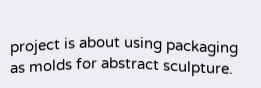project is about using packaging as molds for abstract sculpture.